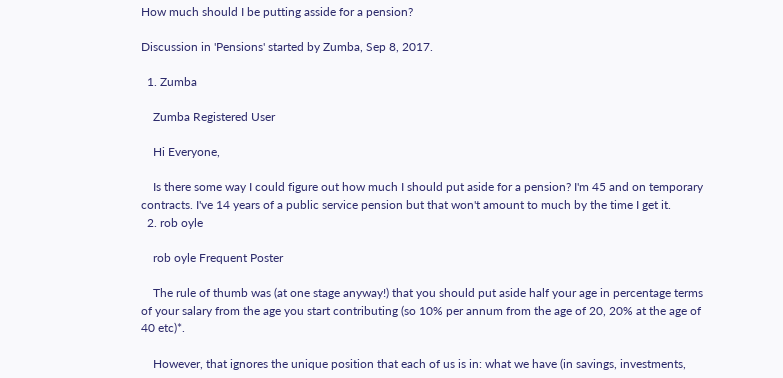How much should I be putting asside for a pension?

Discussion in 'Pensions' started by Zumba, Sep 8, 2017.

  1. Zumba

    Zumba Registered User

    Hi Everyone,

    Is there some way I could figure out how much I should put aside for a pension? I'm 45 and on temporary contracts. I've 14 years of a public service pension but that won't amount to much by the time I get it.
  2. rob oyle

    rob oyle Frequent Poster

    The rule of thumb was (at one stage anyway!) that you should put aside half your age in percentage terms of your salary from the age you start contributing (so 10% per annum from the age of 20, 20% at the age of 40 etc)*.

    However, that ignores the unique position that each of us is in: what we have (in savings, investments,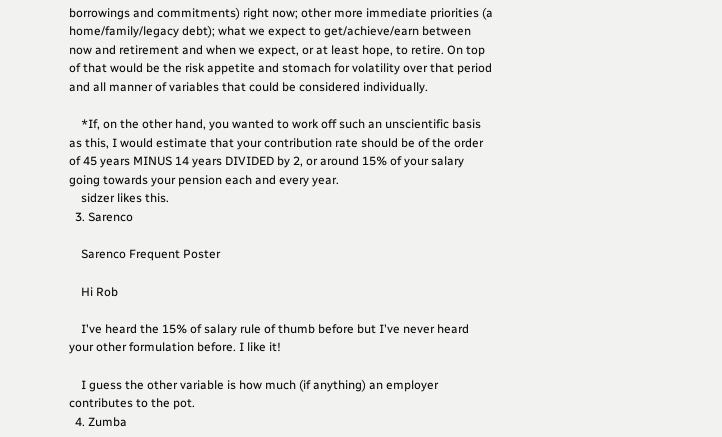borrowings and commitments) right now; other more immediate priorities (a home/family/legacy debt); what we expect to get/achieve/earn between now and retirement and when we expect, or at least hope, to retire. On top of that would be the risk appetite and stomach for volatility over that period and all manner of variables that could be considered individually.

    *If, on the other hand, you wanted to work off such an unscientific basis as this, I would estimate that your contribution rate should be of the order of 45 years MINUS 14 years DIVIDED by 2, or around 15% of your salary going towards your pension each and every year.
    sidzer likes this.
  3. Sarenco

    Sarenco Frequent Poster

    Hi Rob

    I've heard the 15% of salary rule of thumb before but I've never heard your other formulation before. I like it!

    I guess the other variable is how much (if anything) an employer contributes to the pot.
  4. Zumba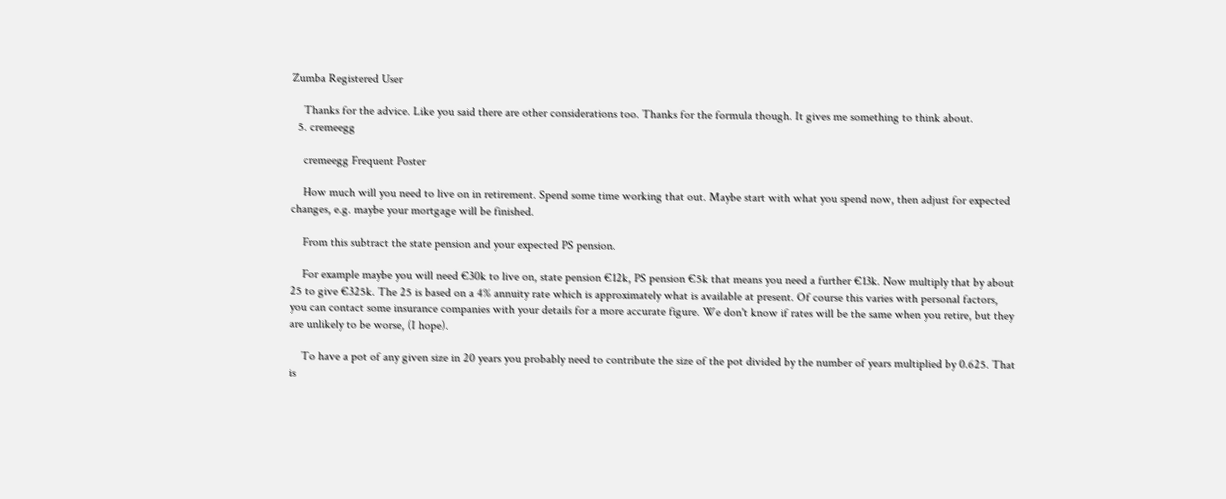Zumba Registered User

    Thanks for the advice. Like you said there are other considerations too. Thanks for the formula though. It gives me something to think about.
  5. cremeegg

    cremeegg Frequent Poster

    How much will you need to live on in retirement. Spend some time working that out. Maybe start with what you spend now, then adjust for expected changes, e.g. maybe your mortgage will be finished.

    From this subtract the state pension and your expected PS pension.

    For example maybe you will need €30k to live on, state pension €12k, PS pension €5k that means you need a further €13k. Now multiply that by about 25 to give €325k. The 25 is based on a 4% annuity rate which is approximately what is available at present. Of course this varies with personal factors, you can contact some insurance companies with your details for a more accurate figure. We don't know if rates will be the same when you retire, but they are unlikely to be worse, (I hope).

    To have a pot of any given size in 20 years you probably need to contribute the size of the pot divided by the number of years multiplied by 0.625. That is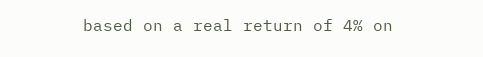based on a real return of 4% on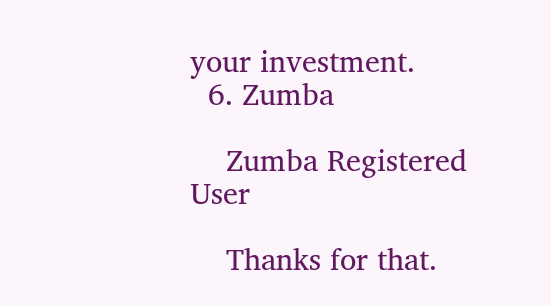your investment.
  6. Zumba

    Zumba Registered User

    Thanks for that.